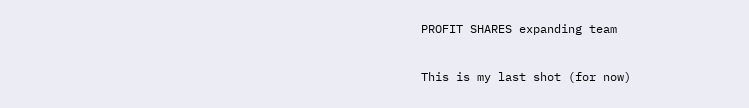PROFIT SHARES expanding team

This is my last shot (for now)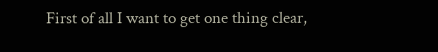First of all I want to get one thing clear,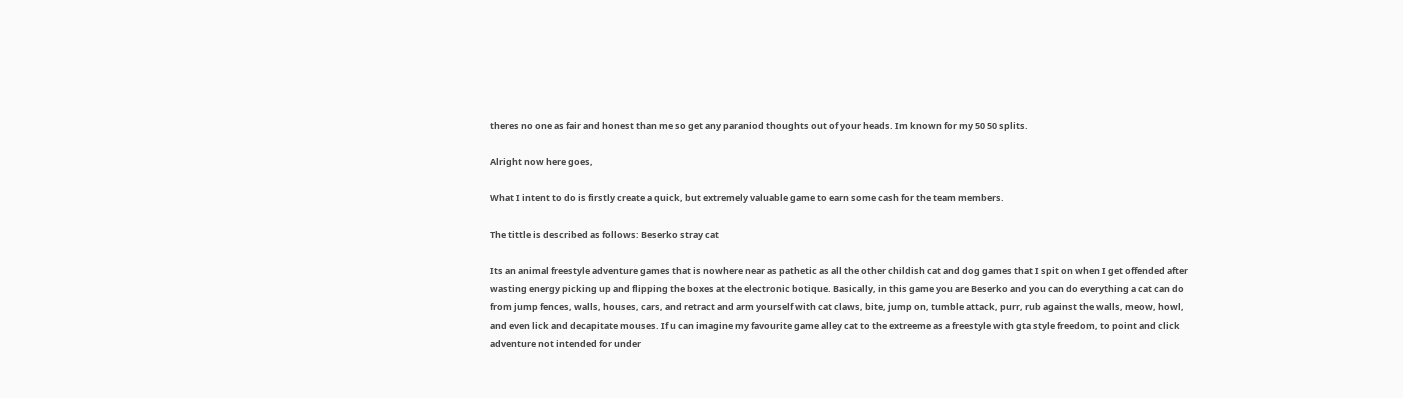theres no one as fair and honest than me so get any paraniod thoughts out of your heads. Im known for my 50 50 splits.

Alright now here goes,

What I intent to do is firstly create a quick, but extremely valuable game to earn some cash for the team members.

The tittle is described as follows: Beserko stray cat

Its an animal freestyle adventure games that is nowhere near as pathetic as all the other childish cat and dog games that I spit on when I get offended after wasting energy picking up and flipping the boxes at the electronic botique. Basically, in this game you are Beserko and you can do everything a cat can do from jump fences, walls, houses, cars, and retract and arm yourself with cat claws, bite, jump on, tumble attack, purr, rub against the walls, meow, howl, and even lick and decapitate mouses. If u can imagine my favourite game alley cat to the extreeme as a freestyle with gta style freedom, to point and click adventure not intended for under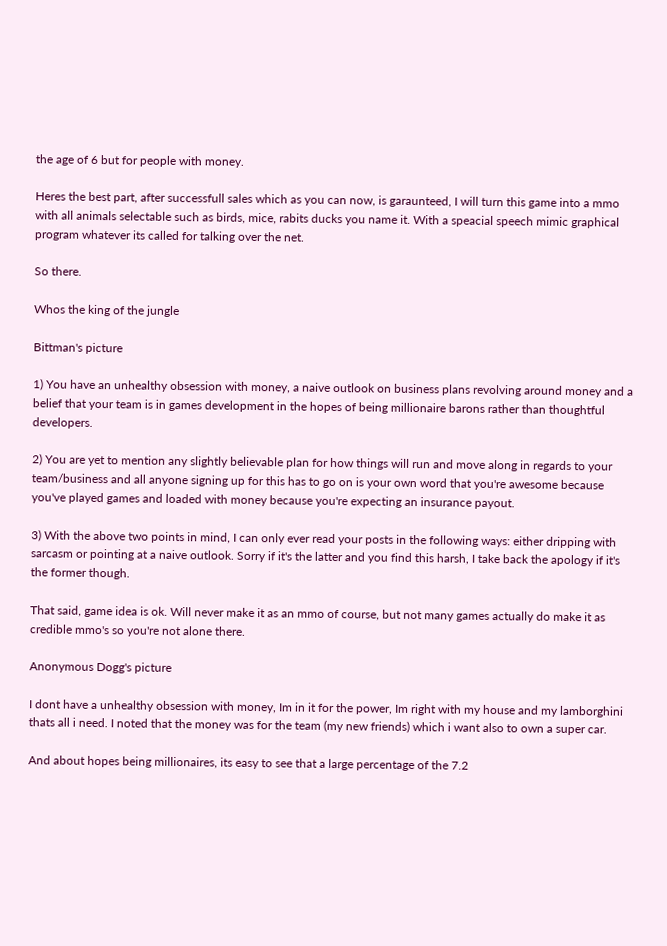the age of 6 but for people with money.

Heres the best part, after successfull sales which as you can now, is garaunteed, I will turn this game into a mmo with all animals selectable such as birds, mice, rabits ducks you name it. With a speacial speech mimic graphical program whatever its called for talking over the net.

So there.

Whos the king of the jungle

Bittman's picture

1) You have an unhealthy obsession with money, a naive outlook on business plans revolving around money and a belief that your team is in games development in the hopes of being millionaire barons rather than thoughtful developers.

2) You are yet to mention any slightly believable plan for how things will run and move along in regards to your team/business and all anyone signing up for this has to go on is your own word that you're awesome because you've played games and loaded with money because you're expecting an insurance payout.

3) With the above two points in mind, I can only ever read your posts in the following ways: either dripping with sarcasm or pointing at a naive outlook. Sorry if it's the latter and you find this harsh, I take back the apology if it's the former though.

That said, game idea is ok. Will never make it as an mmo of course, but not many games actually do make it as credible mmo's so you're not alone there.

Anonymous Dogg's picture

I dont have a unhealthy obsession with money, Im in it for the power, Im right with my house and my lamborghini thats all i need. I noted that the money was for the team (my new friends) which i want also to own a super car.

And about hopes being millionaires, its easy to see that a large percentage of the 7.2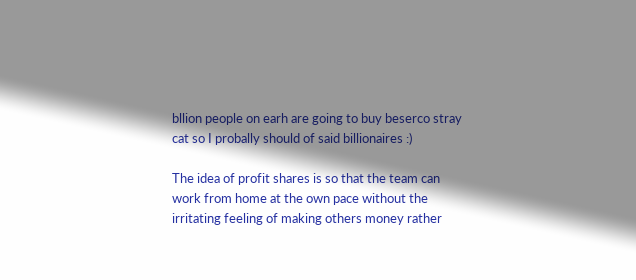bllion people on earh are going to buy beserco stray cat so I probally should of said billionaires :)

The idea of profit shares is so that the team can work from home at the own pace without the irritating feeling of making others money rather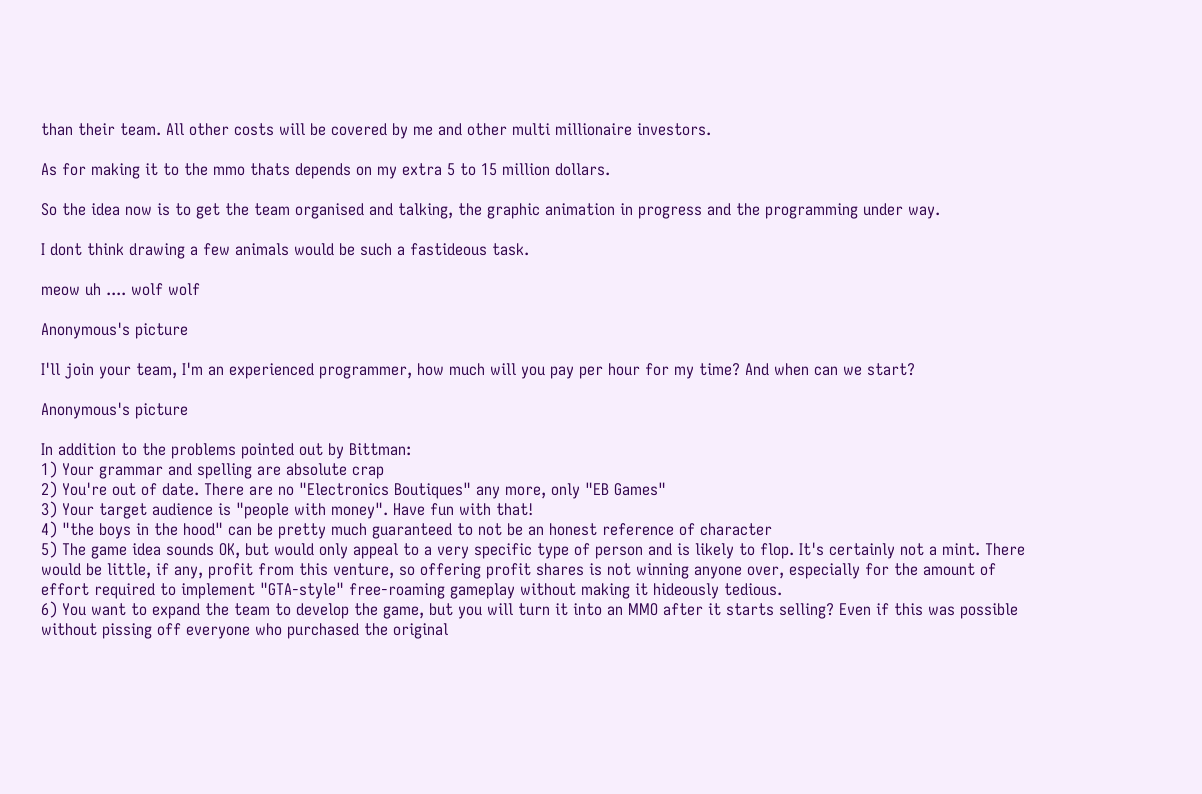than their team. All other costs will be covered by me and other multi millionaire investors.

As for making it to the mmo thats depends on my extra 5 to 15 million dollars.

So the idea now is to get the team organised and talking, the graphic animation in progress and the programming under way.

I dont think drawing a few animals would be such a fastideous task.

meow uh .... wolf wolf

Anonymous's picture

I'll join your team, I'm an experienced programmer, how much will you pay per hour for my time? And when can we start?

Anonymous's picture

In addition to the problems pointed out by Bittman:
1) Your grammar and spelling are absolute crap
2) You're out of date. There are no "Electronics Boutiques" any more, only "EB Games"
3) Your target audience is "people with money". Have fun with that!
4) "the boys in the hood" can be pretty much guaranteed to not be an honest reference of character
5) The game idea sounds OK, but would only appeal to a very specific type of person and is likely to flop. It's certainly not a mint. There would be little, if any, profit from this venture, so offering profit shares is not winning anyone over, especially for the amount of effort required to implement "GTA-style" free-roaming gameplay without making it hideously tedious.
6) You want to expand the team to develop the game, but you will turn it into an MMO after it starts selling? Even if this was possible without pissing off everyone who purchased the original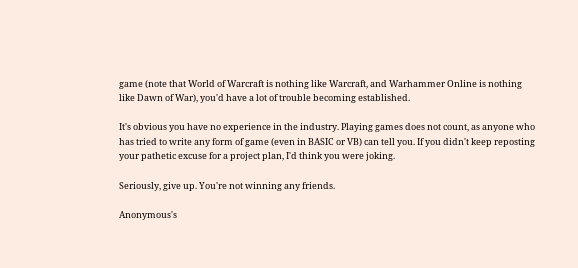game (note that World of Warcraft is nothing like Warcraft, and Warhammer Online is nothing like Dawn of War), you'd have a lot of trouble becoming established.

It's obvious you have no experience in the industry. Playing games does not count, as anyone who has tried to write any form of game (even in BASIC or VB) can tell you. If you didn't keep reposting your pathetic excuse for a project plan, I'd think you were joking.

Seriously, give up. You're not winning any friends.

Anonymous's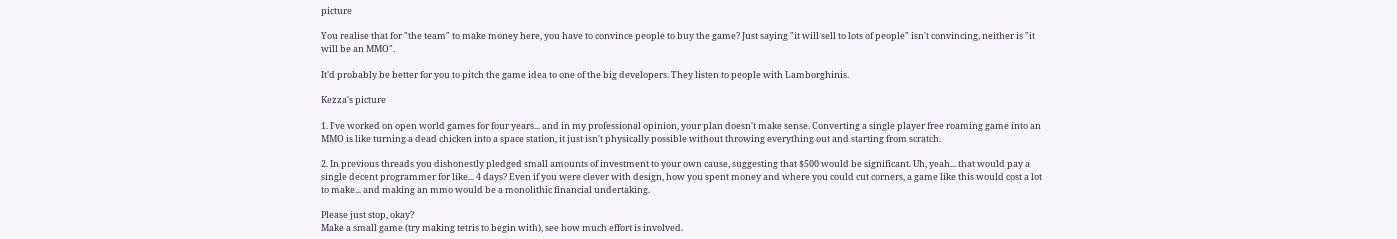picture

You realise that for "the team" to make money here, you have to convince people to buy the game? Just saying "it will sell to lots of people" isn't convincing, neither is "it will be an MMO".

It'd probably be better for you to pitch the game idea to one of the big developers. They listen to people with Lamborghinis.

Kezza's picture

1. I've worked on open world games for four years... and in my professional opinion, your plan doesn't make sense. Converting a single player free roaming game into an MMO is like turning a dead chicken into a space station, it just isn't physically possible without throwing everything out and starting from scratch.

2. In previous threads you dishonestly pledged small amounts of investment to your own cause, suggesting that $500 would be significant. Uh, yeah... that would pay a single decent programmer for like... 4 days? Even if you were clever with design, how you spent money and where you could cut corners, a game like this would cost a lot to make... and making an mmo would be a monolithic financial undertaking.

Please just stop, okay?
Make a small game (try making tetris to begin with), see how much effort is involved.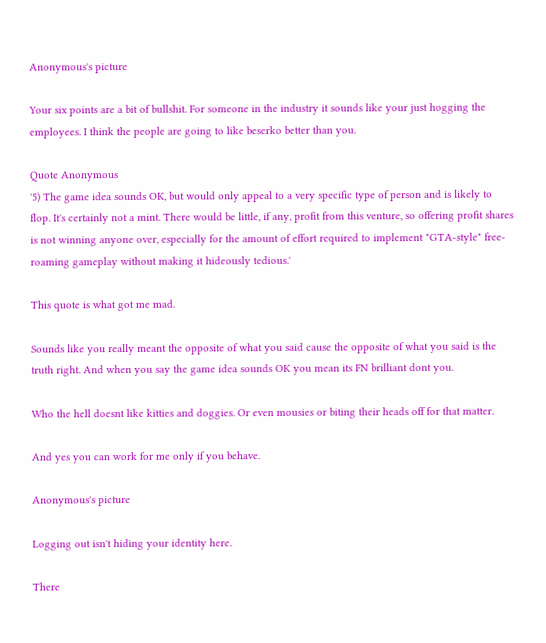Anonymous's picture

Your six points are a bit of bullshit. For someone in the industry it sounds like your just hogging the employees. I think the people are going to like beserko better than you.

Quote Anonymous
'5) The game idea sounds OK, but would only appeal to a very specific type of person and is likely to flop. It's certainly not a mint. There would be little, if any, profit from this venture, so offering profit shares is not winning anyone over, especially for the amount of effort required to implement "GTA-style" free-roaming gameplay without making it hideously tedious.'

This quote is what got me mad.

Sounds like you really meant the opposite of what you said cause the opposite of what you said is the truth right. And when you say the game idea sounds OK you mean its FN brilliant dont you.

Who the hell doesnt like kitties and doggies. Or even mousies or biting their heads off for that matter.

And yes you can work for me only if you behave.

Anonymous's picture

Logging out isn't hiding your identity here.

There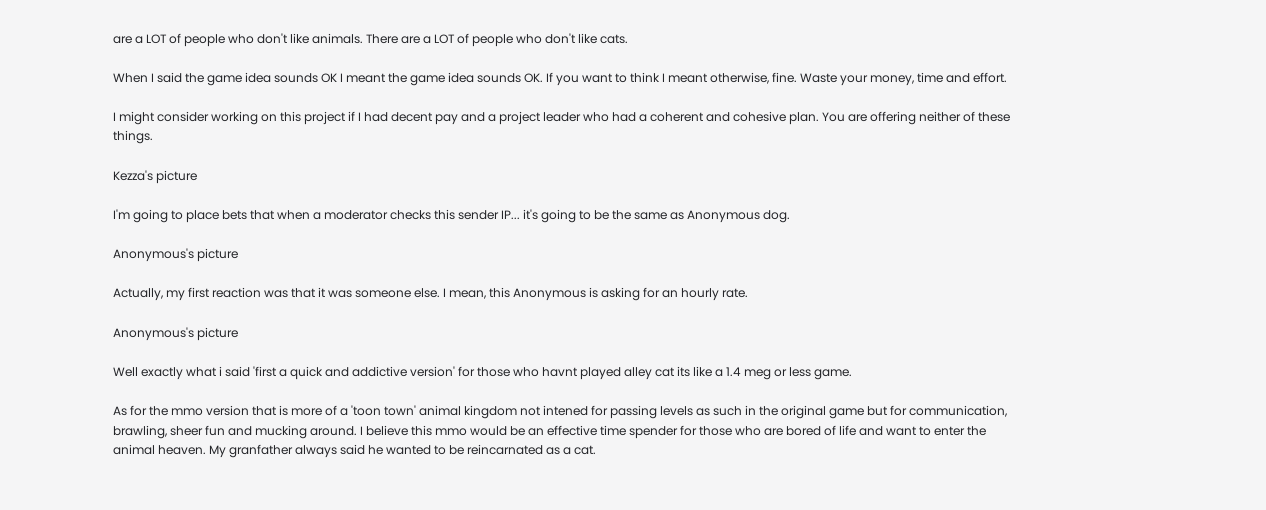are a LOT of people who don't like animals. There are a LOT of people who don't like cats.

When I said the game idea sounds OK I meant the game idea sounds OK. If you want to think I meant otherwise, fine. Waste your money, time and effort.

I might consider working on this project if I had decent pay and a project leader who had a coherent and cohesive plan. You are offering neither of these things.

Kezza's picture

I'm going to place bets that when a moderator checks this sender IP... it's going to be the same as Anonymous dog.

Anonymous's picture

Actually, my first reaction was that it was someone else. I mean, this Anonymous is asking for an hourly rate.

Anonymous's picture

Well exactly what i said 'first a quick and addictive version' for those who havnt played alley cat its like a 1.4 meg or less game.

As for the mmo version that is more of a 'toon town' animal kingdom not intened for passing levels as such in the original game but for communication, brawling, sheer fun and mucking around. I believe this mmo would be an effective time spender for those who are bored of life and want to enter the animal heaven. My granfather always said he wanted to be reincarnated as a cat.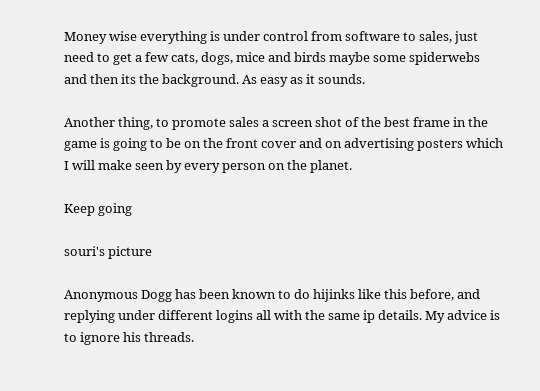Money wise everything is under control from software to sales, just need to get a few cats, dogs, mice and birds maybe some spiderwebs and then its the background. As easy as it sounds.

Another thing, to promote sales a screen shot of the best frame in the game is going to be on the front cover and on advertising posters which I will make seen by every person on the planet.

Keep going

souri's picture

Anonymous Dogg has been known to do hijinks like this before, and replying under different logins all with the same ip details. My advice is to ignore his threads.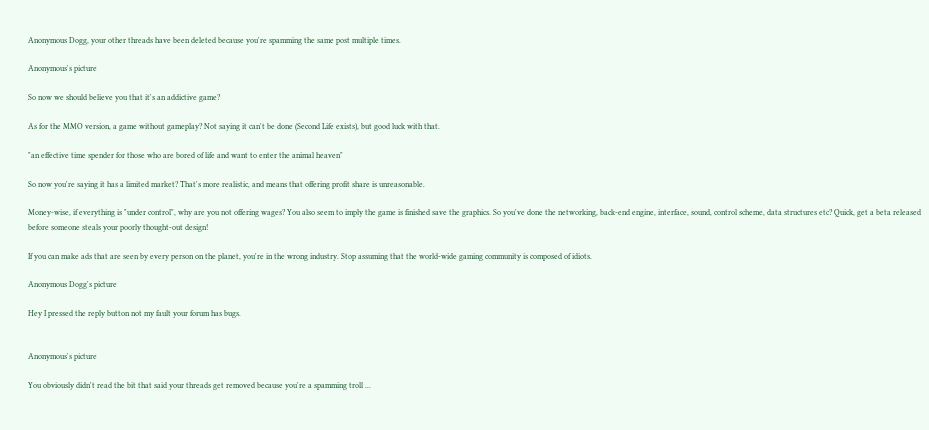Anonymous Dogg, your other threads have been deleted because you're spamming the same post multiple times.

Anonymous's picture

So now we should believe you that it's an addictive game?

As for the MMO version, a game without gameplay? Not saying it can't be done (Second Life exists), but good luck with that.

"an effective time spender for those who are bored of life and want to enter the animal heaven"

So now you're saying it has a limited market? That's more realistic, and means that offering profit share is unreasonable.

Money-wise, if everything is "under control", why are you not offering wages? You also seem to imply the game is finished save the graphics. So you've done the networking, back-end engine, interface, sound, control scheme, data structures etc? Quick, get a beta released before someone steals your poorly thought-out design!

If you can make ads that are seen by every person on the planet, you're in the wrong industry. Stop assuming that the world-wide gaming community is composed of idiots.

Anonymous Dogg's picture

Hey I pressed the reply button not my fault your forum has bugs.


Anonymous's picture

You obviously didn't read the bit that said your threads get removed because you're a spamming troll ...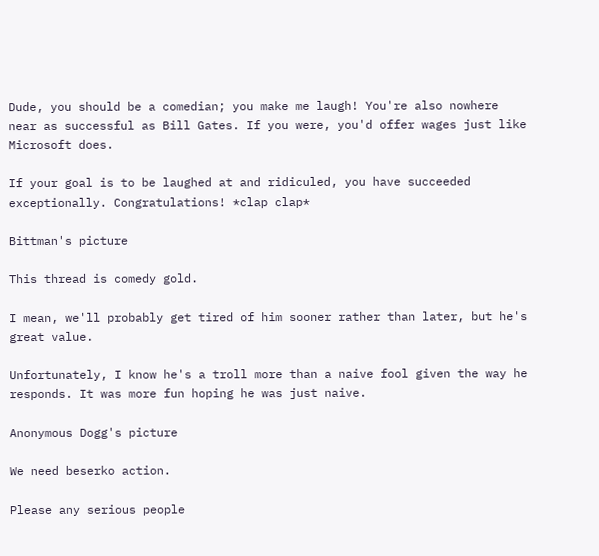Dude, you should be a comedian; you make me laugh! You're also nowhere near as successful as Bill Gates. If you were, you'd offer wages just like Microsoft does.

If your goal is to be laughed at and ridiculed, you have succeeded exceptionally. Congratulations! *clap clap*

Bittman's picture

This thread is comedy gold.

I mean, we'll probably get tired of him sooner rather than later, but he's great value.

Unfortunately, I know he's a troll more than a naive fool given the way he responds. It was more fun hoping he was just naive.

Anonymous Dogg's picture

We need beserko action.

Please any serious people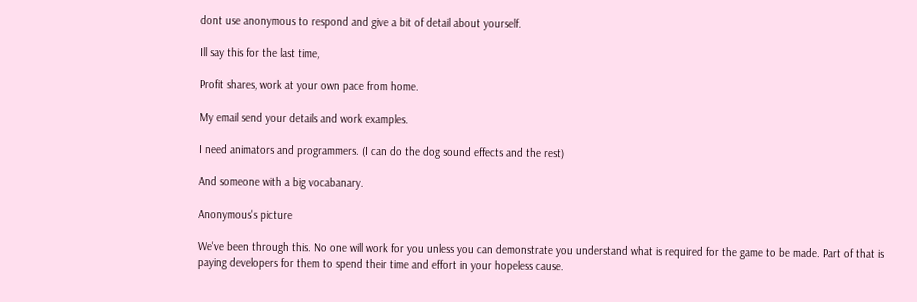dont use anonymous to respond and give a bit of detail about yourself.

Ill say this for the last time,

Profit shares, work at your own pace from home.

My email send your details and work examples.

I need animators and programmers. (I can do the dog sound effects and the rest)

And someone with a big vocabanary.

Anonymous's picture

We've been through this. No one will work for you unless you can demonstrate you understand what is required for the game to be made. Part of that is paying developers for them to spend their time and effort in your hopeless cause.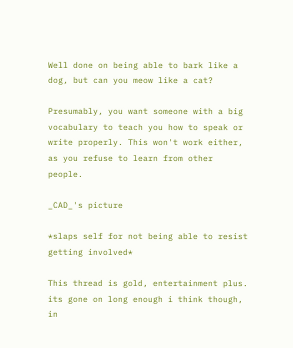Well done on being able to bark like a dog, but can you meow like a cat?

Presumably, you want someone with a big vocabulary to teach you how to speak or write properly. This won't work either, as you refuse to learn from other people.

_CAD_'s picture

*slaps self for not being able to resist getting involved*

This thread is gold, entertainment plus. its gone on long enough i think though, in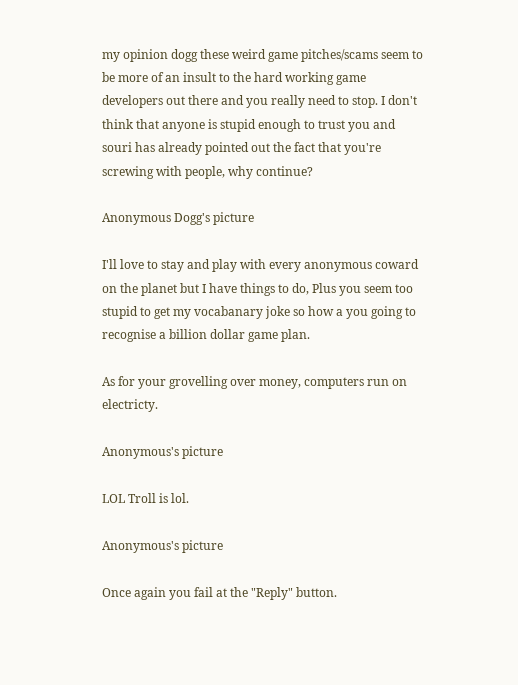my opinion dogg these weird game pitches/scams seem to be more of an insult to the hard working game developers out there and you really need to stop. I don't think that anyone is stupid enough to trust you and souri has already pointed out the fact that you're screwing with people, why continue?

Anonymous Dogg's picture

I'll love to stay and play with every anonymous coward on the planet but I have things to do, Plus you seem too stupid to get my vocabanary joke so how a you going to recognise a billion dollar game plan.

As for your grovelling over money, computers run on electricty.

Anonymous's picture

LOL Troll is lol.

Anonymous's picture

Once again you fail at the "Reply" button.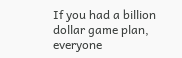If you had a billion dollar game plan, everyone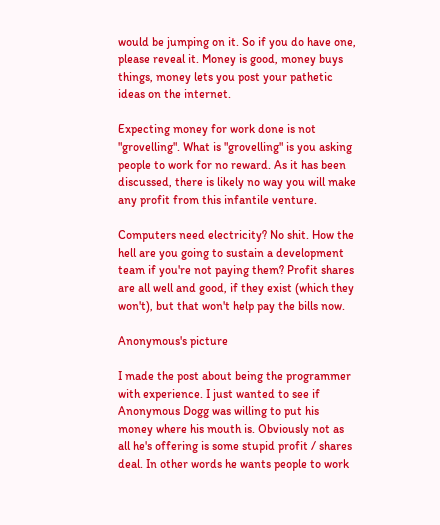would be jumping on it. So if you do have one, please reveal it. Money is good, money buys things, money lets you post your pathetic ideas on the internet.

Expecting money for work done is not "grovelling". What is "grovelling" is you asking people to work for no reward. As it has been discussed, there is likely no way you will make any profit from this infantile venture.

Computers need electricity? No shit. How the hell are you going to sustain a development team if you're not paying them? Profit shares are all well and good, if they exist (which they won't), but that won't help pay the bills now.

Anonymous's picture

I made the post about being the programmer with experience. I just wanted to see if Anonymous Dogg was willing to put his money where his mouth is. Obviously not as all he's offering is some stupid profit / shares deal. In other words he wants people to work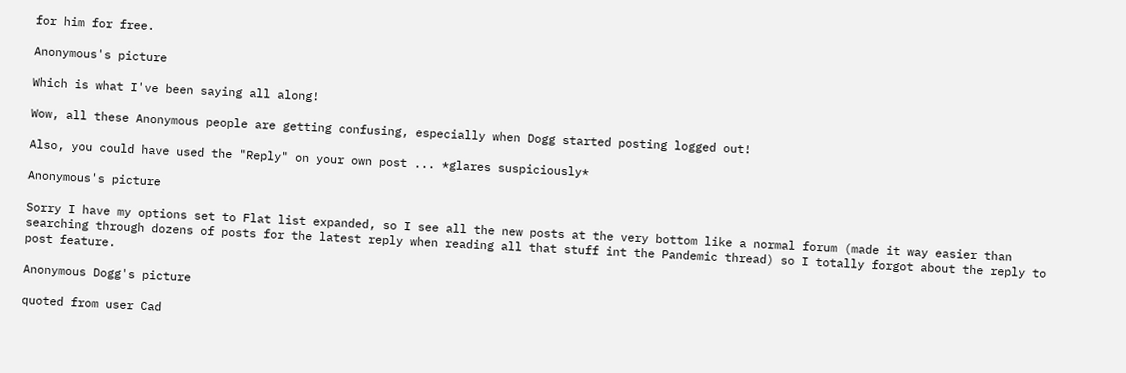for him for free.

Anonymous's picture

Which is what I've been saying all along!

Wow, all these Anonymous people are getting confusing, especially when Dogg started posting logged out!

Also, you could have used the "Reply" on your own post ... *glares suspiciously*

Anonymous's picture

Sorry I have my options set to Flat list expanded, so I see all the new posts at the very bottom like a normal forum (made it way easier than searching through dozens of posts for the latest reply when reading all that stuff int the Pandemic thread) so I totally forgot about the reply to post feature.

Anonymous Dogg's picture

quoted from user Cad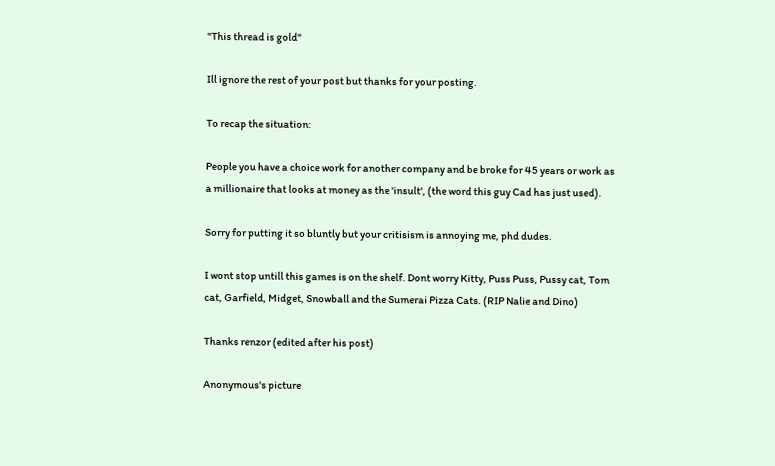"This thread is gold"

Ill ignore the rest of your post but thanks for your posting.

To recap the situation:

People you have a choice work for another company and be broke for 45 years or work as a millionaire that looks at money as the 'insult', (the word this guy Cad has just used).

Sorry for putting it so bluntly but your critisism is annoying me, phd dudes.

I wont stop untill this games is on the shelf. Dont worry Kitty, Puss Puss, Pussy cat, Tom cat, Garfield, Midget, Snowball and the Sumerai Pizza Cats. (RIP Nalie and Dino)

Thanks renzor (edited after his post)

Anonymous's picture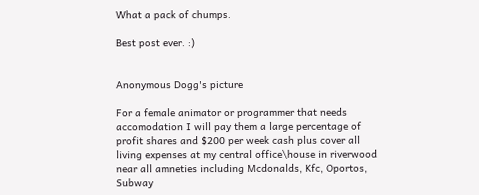What a pack of chumps.

Best post ever. :)


Anonymous Dogg's picture

For a female animator or programmer that needs accomodation I will pay them a large percentage of profit shares and $200 per week cash plus cover all living expenses at my central office\house in riverwood near all amneties including Mcdonalds, Kfc, Oportos, Subway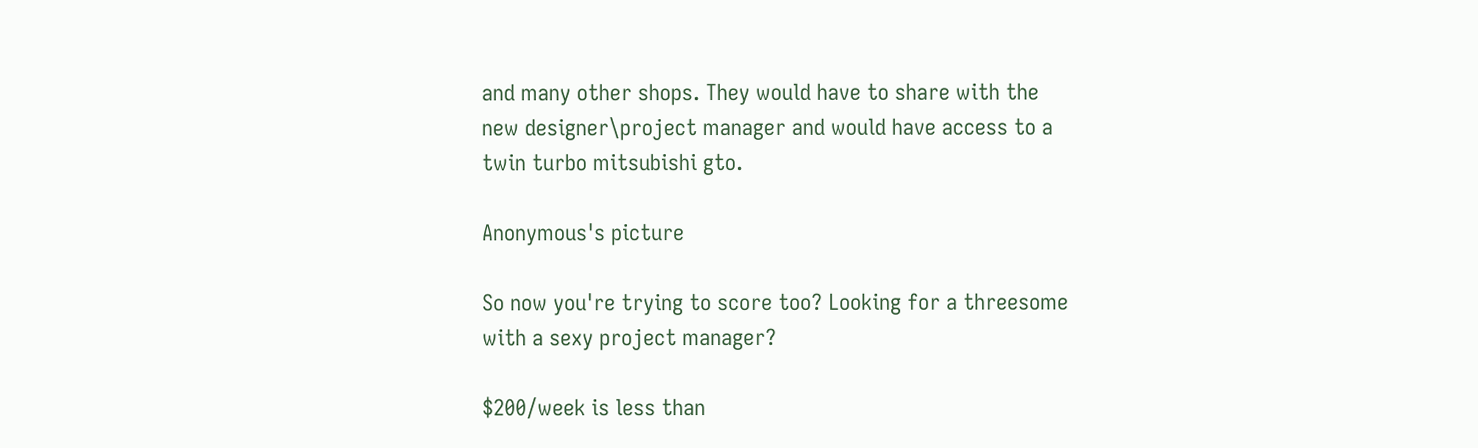and many other shops. They would have to share with the new designer\project manager and would have access to a twin turbo mitsubishi gto.

Anonymous's picture

So now you're trying to score too? Looking for a threesome with a sexy project manager?

$200/week is less than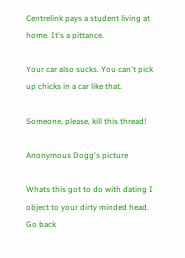Centrelink pays a student living at home. It's a pittance.

Your car also sucks. You can't pick up chicks in a car like that.

Someone, please, kill this thread!

Anonymous Dogg's picture

Whats this got to do with dating I object to your dirty minded head. Go back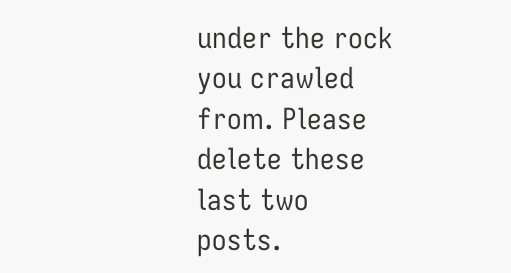under the rock you crawled from. Please delete these last two posts.